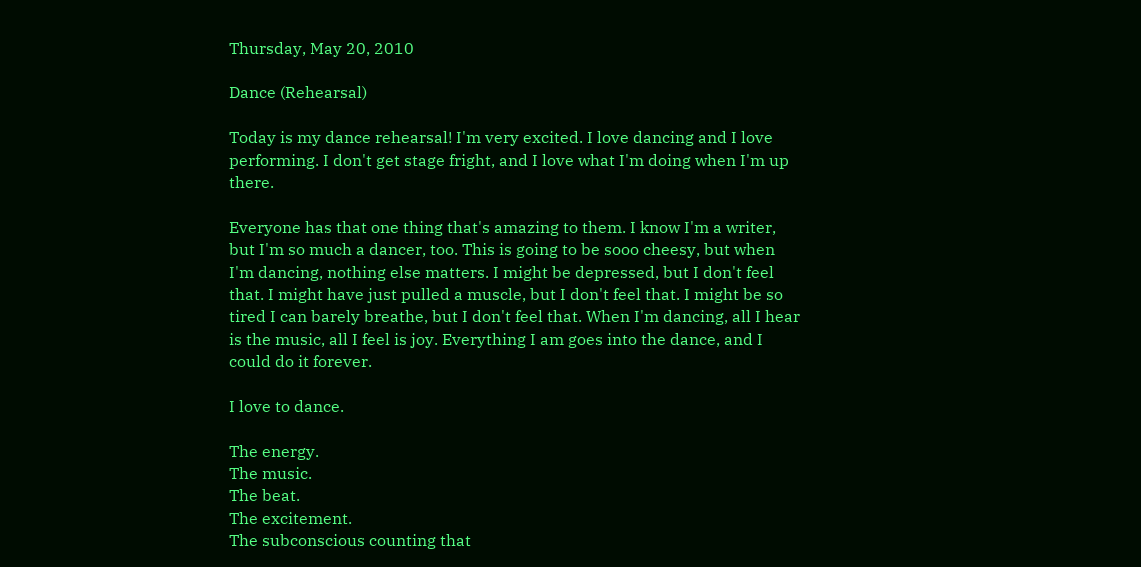Thursday, May 20, 2010

Dance (Rehearsal)

Today is my dance rehearsal! I'm very excited. I love dancing and I love performing. I don't get stage fright, and I love what I'm doing when I'm up there.

Everyone has that one thing that's amazing to them. I know I'm a writer, but I'm so much a dancer, too. This is going to be sooo cheesy, but when I'm dancing, nothing else matters. I might be depressed, but I don't feel that. I might have just pulled a muscle, but I don't feel that. I might be so tired I can barely breathe, but I don't feel that. When I'm dancing, all I hear is the music, all I feel is joy. Everything I am goes into the dance, and I could do it forever.

I love to dance.

The energy.
The music.
The beat.
The excitement.
The subconscious counting that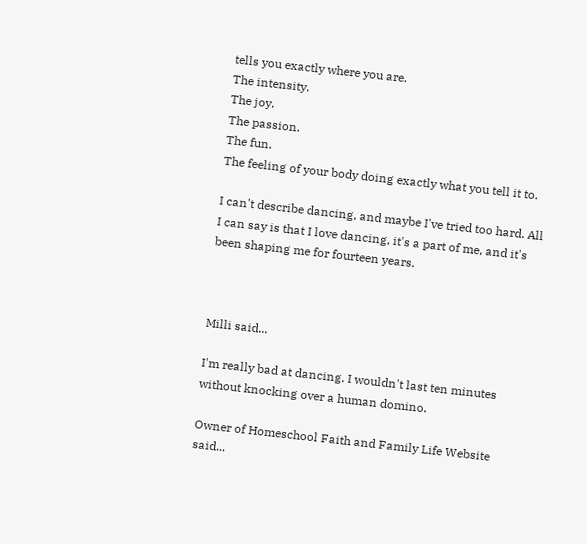tells you exactly where you are.
The intensity.
The joy.
The passion.
The fun.
The feeling of your body doing exactly what you tell it to.

I can't describe dancing, and maybe I've tried too hard. All I can say is that I love dancing, it's a part of me, and it's been shaping me for fourteen years.



Milli said...

I'm really bad at dancing. I wouldn't last ten minutes without knocking over a human domino.

Owner of Homeschool Faith and Family Life Website said...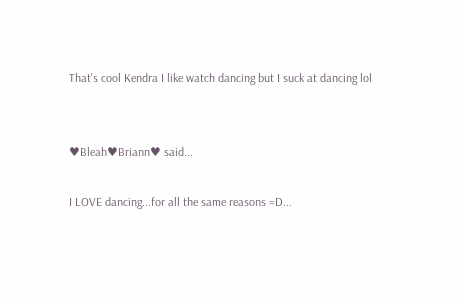That's cool Kendra I like watch dancing but I suck at dancing lol


♥Bleah♥Briann♥ said...

I LOVE dancing...for all the same reasons =D...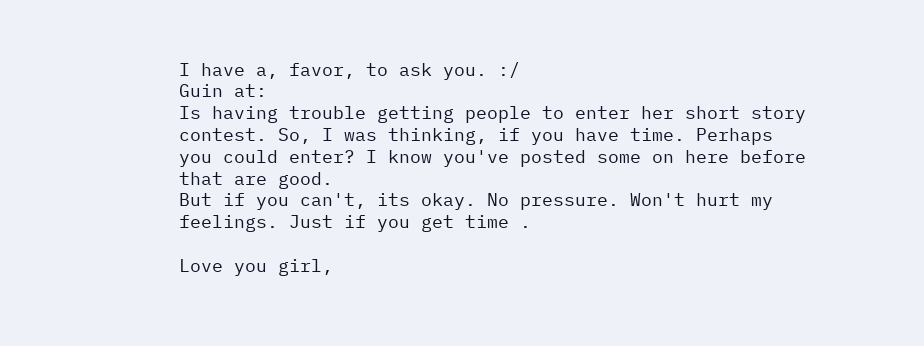I have a, favor, to ask you. :/
Guin at:
Is having trouble getting people to enter her short story contest. So, I was thinking, if you have time. Perhaps you could enter? I know you've posted some on here before that are good.
But if you can't, its okay. No pressure. Won't hurt my feelings. Just if you get time .

Love you girl,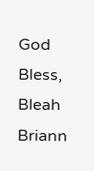God Bless,
Bleah Briann